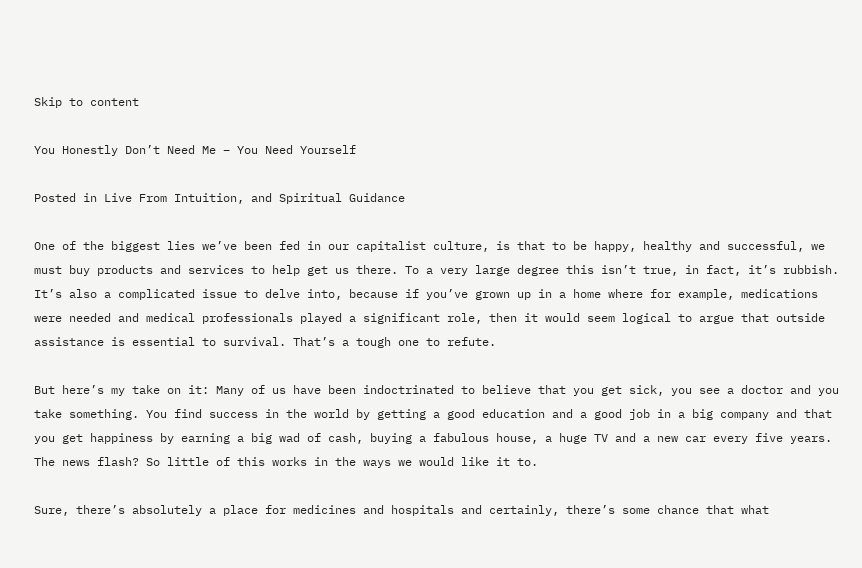Skip to content

You Honestly Don’t Need Me – You Need Yourself

Posted in Live From Intuition, and Spiritual Guidance

One of the biggest lies we’ve been fed in our capitalist culture, is that to be happy, healthy and successful, we must buy products and services to help get us there. To a very large degree this isn’t true, in fact, it’s rubbish. It’s also a complicated issue to delve into, because if you’ve grown up in a home where for example, medications were needed and medical professionals played a significant role, then it would seem logical to argue that outside assistance is essential to survival. That’s a tough one to refute.

But here’s my take on it: Many of us have been indoctrinated to believe that you get sick, you see a doctor and you take something. You find success in the world by getting a good education and a good job in a big company and that you get happiness by earning a big wad of cash, buying a fabulous house, a huge TV and a new car every five years. The news flash? So little of this works in the ways we would like it to.

Sure, there’s absolutely a place for medicines and hospitals and certainly, there’s some chance that what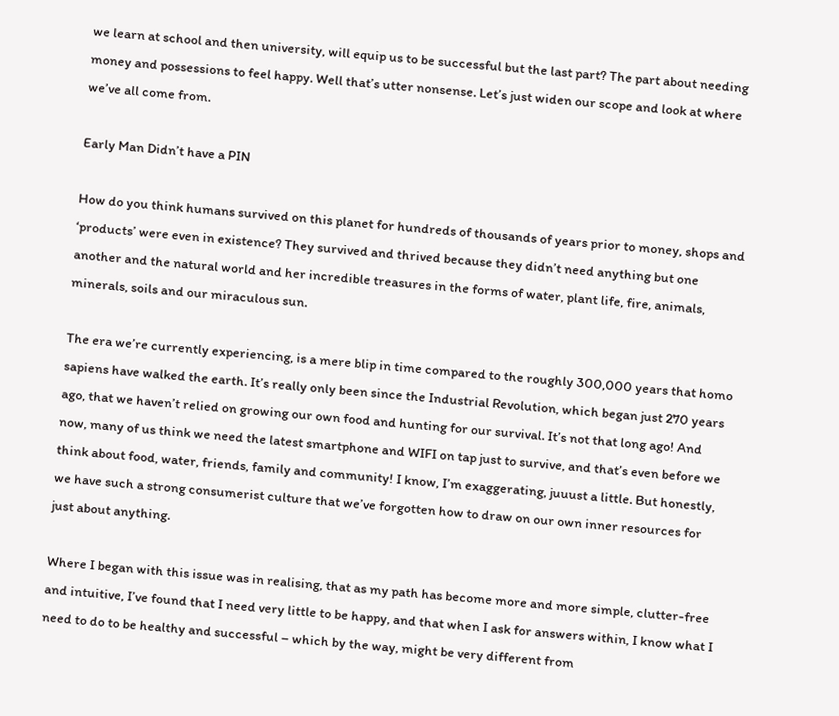we learn at school and then university, will equip us to be successful but the last part? The part about needing money and possessions to feel happy. Well that’s utter nonsense. Let’s just widen our scope and look at where we’ve all come from.

Early Man Didn’t have a PIN

How do you think humans survived on this planet for hundreds of thousands of years prior to money, shops and ‘products’ were even in existence? They survived and thrived because they didn’t need anything but one another and the natural world and her incredible treasures in the forms of water, plant life, fire, animals, minerals, soils and our miraculous sun.

The era we’re currently experiencing, is a mere blip in time compared to the roughly 300,000 years that homo sapiens have walked the earth. It’s really only been since the Industrial Revolution, which began just 270 years ago, that we haven’t relied on growing our own food and hunting for our survival. It’s not that long ago! And now, many of us think we need the latest smartphone and WIFI on tap just to survive, and that’s even before we think about food, water, friends, family and community! I know, I’m exaggerating, juuust a little. But honestly, we have such a strong consumerist culture that we’ve forgotten how to draw on our own inner resources for just about anything.

Where I began with this issue was in realising, that as my path has become more and more simple, clutter-free and intuitive, I’ve found that I need very little to be happy, and that when I ask for answers within, I know what I need to do to be healthy and successful – which by the way, might be very different from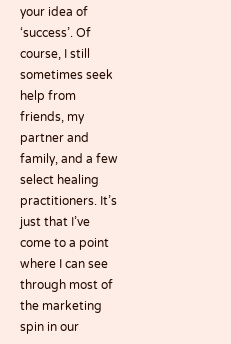your idea of ‘success’. Of course, I still sometimes seek help from friends, my partner and family, and a few select healing practitioners. It’s just that I’ve come to a point where I can see through most of the marketing spin in our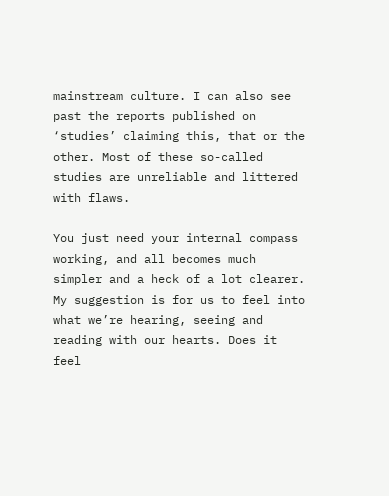mainstream culture. I can also see past the reports published on ‘studies’ claiming this, that or the other. Most of these so-called studies are unreliable and littered with flaws.

You just need your internal compass working, and all becomes much simpler and a heck of a lot clearer. My suggestion is for us to feel into what we’re hearing, seeing and reading with our hearts. Does it feel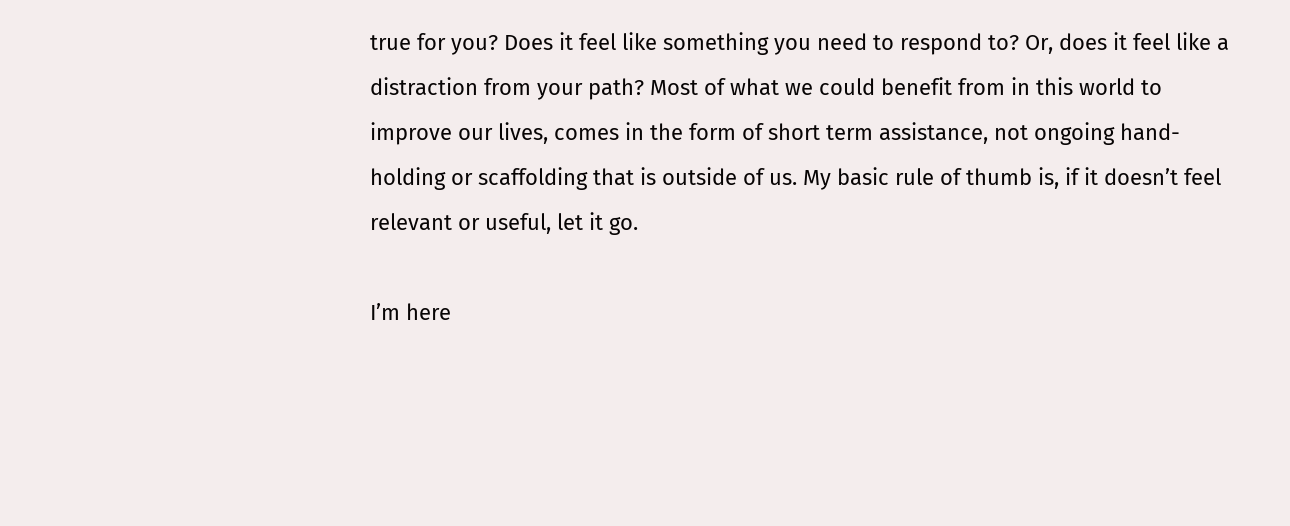true for you? Does it feel like something you need to respond to? Or, does it feel like a distraction from your path? Most of what we could benefit from in this world to improve our lives, comes in the form of short term assistance, not ongoing hand-holding or scaffolding that is outside of us. My basic rule of thumb is, if it doesn’t feel relevant or useful, let it go.

I’m here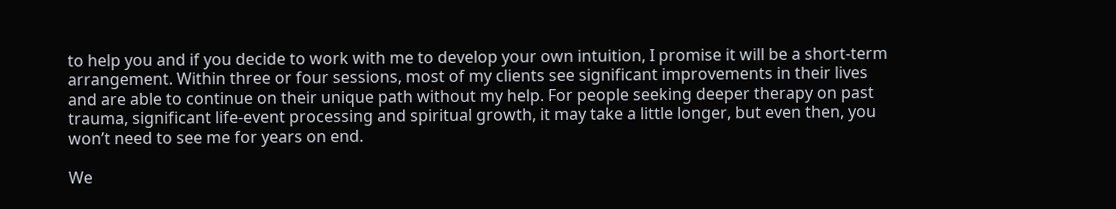to help you and if you decide to work with me to develop your own intuition, I promise it will be a short-term arrangement. Within three or four sessions, most of my clients see significant improvements in their lives and are able to continue on their unique path without my help. For people seeking deeper therapy on past trauma, significant life-event processing and spiritual growth, it may take a little longer, but even then, you won’t need to see me for years on end.

We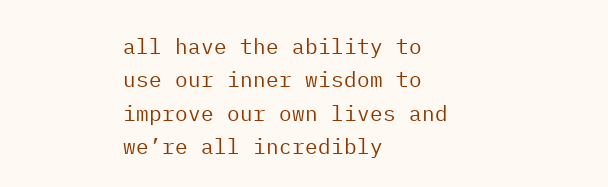all have the ability to use our inner wisdom to improve our own lives and we’re all incredibly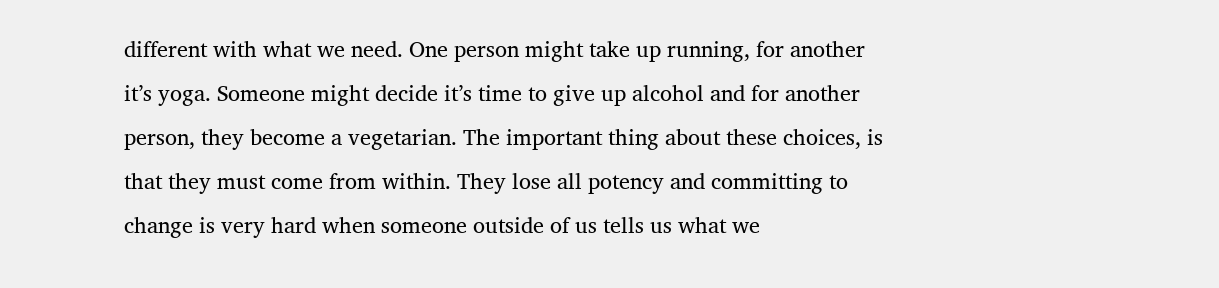different with what we need. One person might take up running, for another it’s yoga. Someone might decide it’s time to give up alcohol and for another person, they become a vegetarian. The important thing about these choices, is that they must come from within. They lose all potency and committing to change is very hard when someone outside of us tells us what we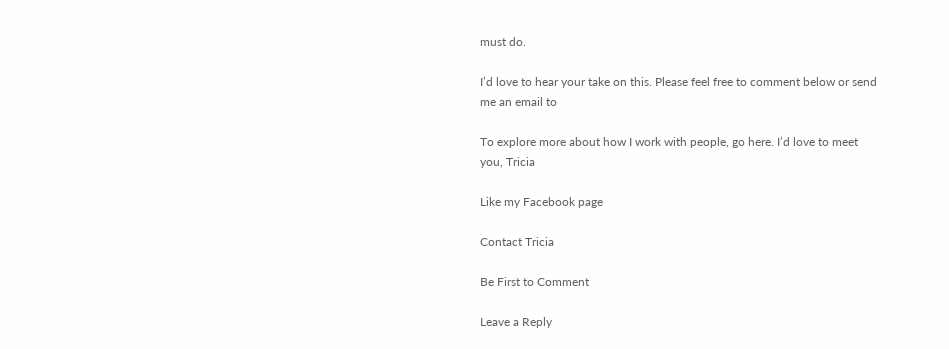must do.

I’d love to hear your take on this. Please feel free to comment below or send me an email to

To explore more about how I work with people, go here. I’d love to meet you, Tricia

Like my Facebook page

Contact Tricia

Be First to Comment

Leave a Reply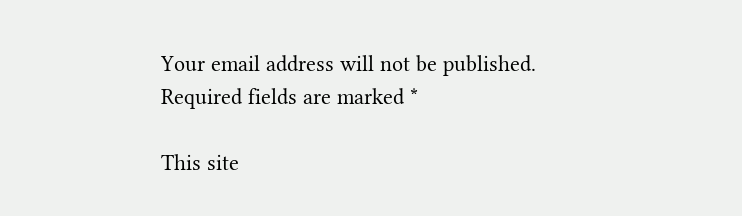Your email address will not be published. Required fields are marked *

This site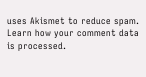uses Akismet to reduce spam. Learn how your comment data is processed.